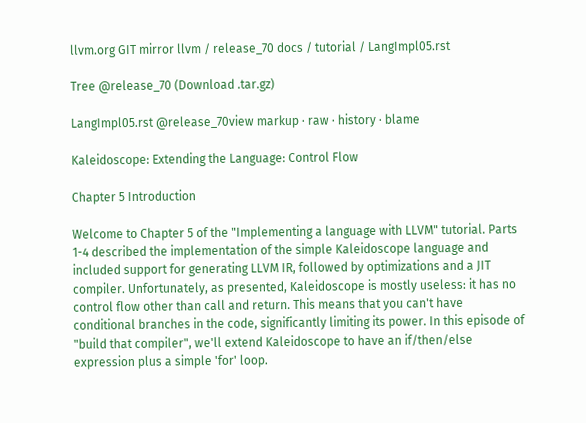llvm.org GIT mirror llvm / release_70 docs / tutorial / LangImpl05.rst

Tree @release_70 (Download .tar.gz)

LangImpl05.rst @release_70view markup · raw · history · blame

Kaleidoscope: Extending the Language: Control Flow

Chapter 5 Introduction

Welcome to Chapter 5 of the "Implementing a language with LLVM" tutorial. Parts 1-4 described the implementation of the simple Kaleidoscope language and included support for generating LLVM IR, followed by optimizations and a JIT compiler. Unfortunately, as presented, Kaleidoscope is mostly useless: it has no control flow other than call and return. This means that you can't have conditional branches in the code, significantly limiting its power. In this episode of "build that compiler", we'll extend Kaleidoscope to have an if/then/else expression plus a simple 'for' loop.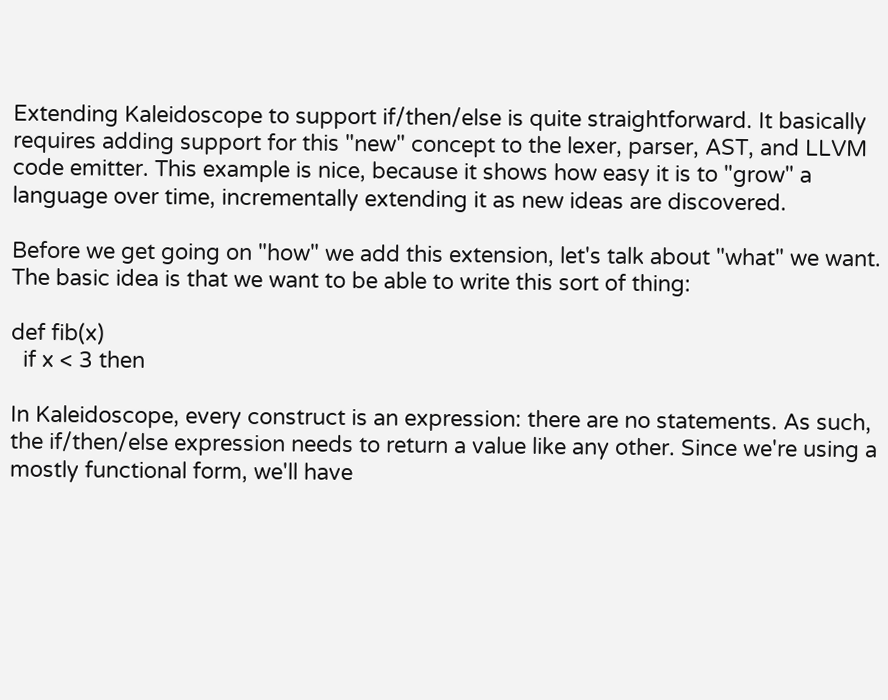Extending Kaleidoscope to support if/then/else is quite straightforward. It basically requires adding support for this "new" concept to the lexer, parser, AST, and LLVM code emitter. This example is nice, because it shows how easy it is to "grow" a language over time, incrementally extending it as new ideas are discovered.

Before we get going on "how" we add this extension, let's talk about "what" we want. The basic idea is that we want to be able to write this sort of thing:

def fib(x)
  if x < 3 then

In Kaleidoscope, every construct is an expression: there are no statements. As such, the if/then/else expression needs to return a value like any other. Since we're using a mostly functional form, we'll have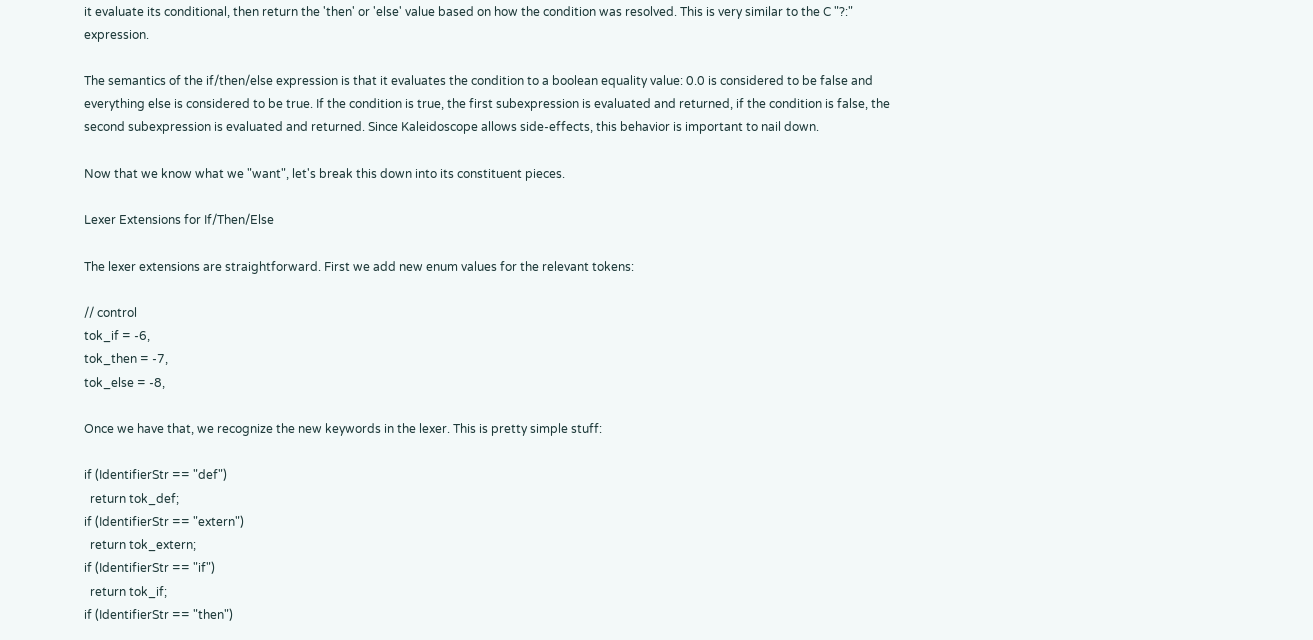it evaluate its conditional, then return the 'then' or 'else' value based on how the condition was resolved. This is very similar to the C "?:" expression.

The semantics of the if/then/else expression is that it evaluates the condition to a boolean equality value: 0.0 is considered to be false and everything else is considered to be true. If the condition is true, the first subexpression is evaluated and returned, if the condition is false, the second subexpression is evaluated and returned. Since Kaleidoscope allows side-effects, this behavior is important to nail down.

Now that we know what we "want", let's break this down into its constituent pieces.

Lexer Extensions for If/Then/Else

The lexer extensions are straightforward. First we add new enum values for the relevant tokens:

// control
tok_if = -6,
tok_then = -7,
tok_else = -8,

Once we have that, we recognize the new keywords in the lexer. This is pretty simple stuff:

if (IdentifierStr == "def")
  return tok_def;
if (IdentifierStr == "extern")
  return tok_extern;
if (IdentifierStr == "if")
  return tok_if;
if (IdentifierStr == "then")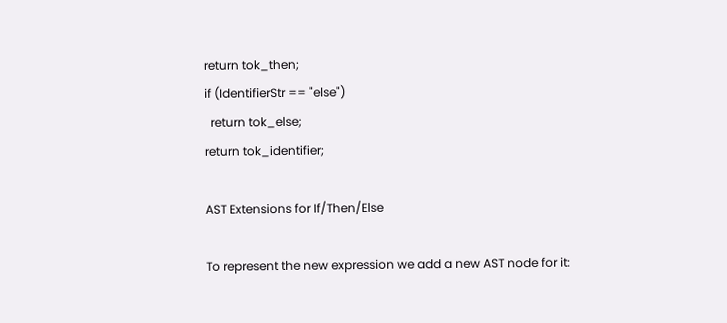return tok_then;
if (IdentifierStr == "else")
  return tok_else;
return tok_identifier;

AST Extensions for If/Then/Else

To represent the new expression we add a new AST node for it: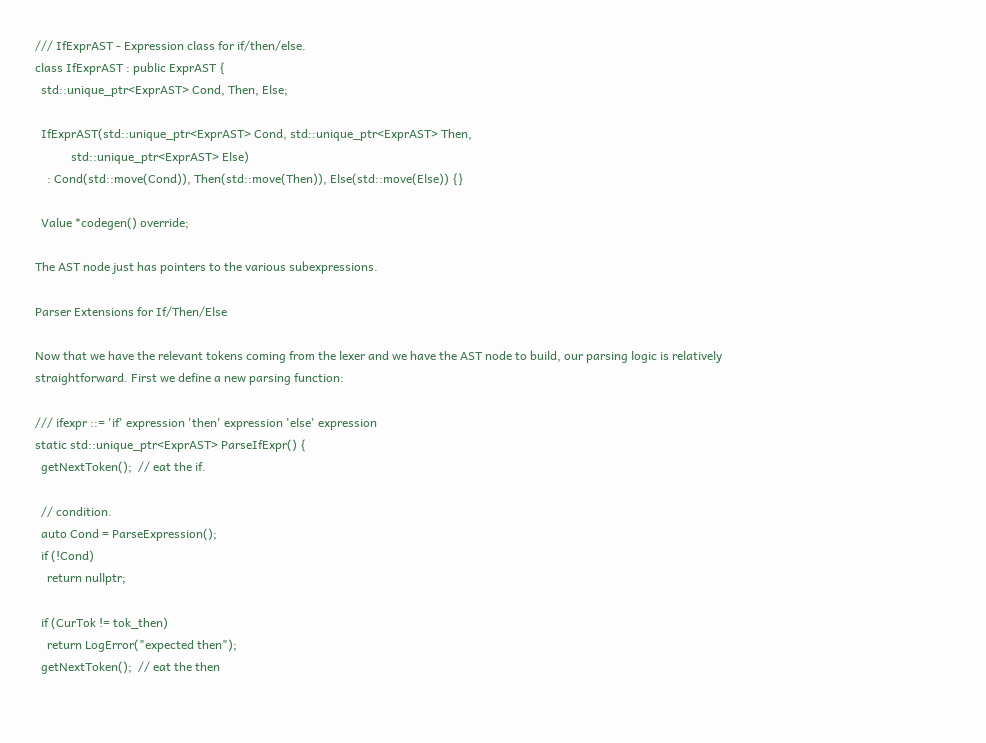/// IfExprAST - Expression class for if/then/else.
class IfExprAST : public ExprAST {
  std::unique_ptr<ExprAST> Cond, Then, Else;

  IfExprAST(std::unique_ptr<ExprAST> Cond, std::unique_ptr<ExprAST> Then,
            std::unique_ptr<ExprAST> Else)
    : Cond(std::move(Cond)), Then(std::move(Then)), Else(std::move(Else)) {}

  Value *codegen() override;

The AST node just has pointers to the various subexpressions.

Parser Extensions for If/Then/Else

Now that we have the relevant tokens coming from the lexer and we have the AST node to build, our parsing logic is relatively straightforward. First we define a new parsing function:

/// ifexpr ::= 'if' expression 'then' expression 'else' expression
static std::unique_ptr<ExprAST> ParseIfExpr() {
  getNextToken();  // eat the if.

  // condition.
  auto Cond = ParseExpression();
  if (!Cond)
    return nullptr;

  if (CurTok != tok_then)
    return LogError("expected then");
  getNextToken();  // eat the then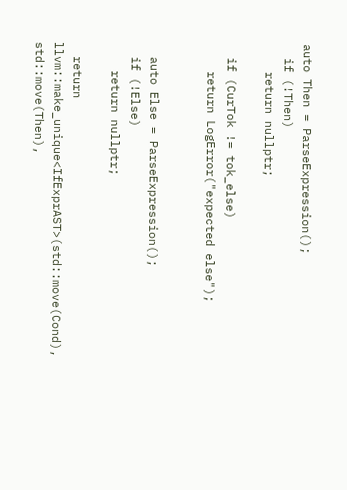auto Then = ParseExpression();
  if (!Then)
    return nullptr;

  if (CurTok != tok_else)
    return LogError("expected else");


  auto Else = ParseExpression();
  if (!Else)
    return nullptr;

  return llvm::make_unique<IfExprAST>(std::move(Cond), std::move(Then),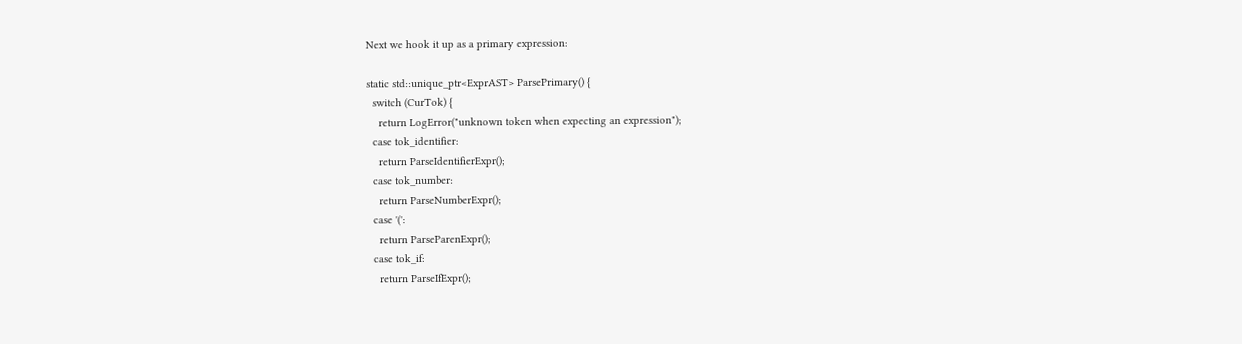Next we hook it up as a primary expression:

static std::unique_ptr<ExprAST> ParsePrimary() {
  switch (CurTok) {
    return LogError("unknown token when expecting an expression");
  case tok_identifier:
    return ParseIdentifierExpr();
  case tok_number:
    return ParseNumberExpr();
  case '(':
    return ParseParenExpr();
  case tok_if:
    return ParseIfExpr();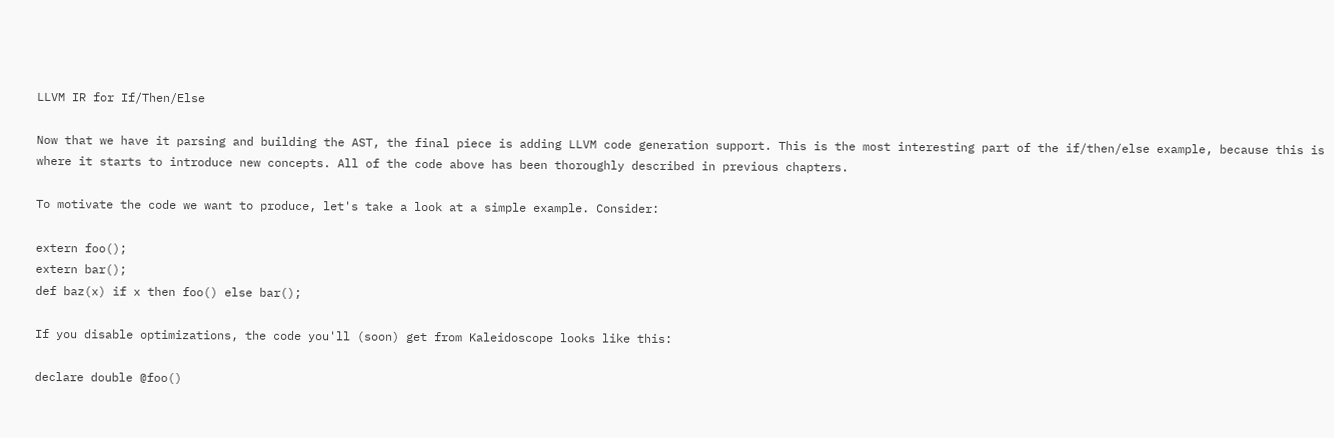LLVM IR for If/Then/Else

Now that we have it parsing and building the AST, the final piece is adding LLVM code generation support. This is the most interesting part of the if/then/else example, because this is where it starts to introduce new concepts. All of the code above has been thoroughly described in previous chapters.

To motivate the code we want to produce, let's take a look at a simple example. Consider:

extern foo();
extern bar();
def baz(x) if x then foo() else bar();

If you disable optimizations, the code you'll (soon) get from Kaleidoscope looks like this:

declare double @foo()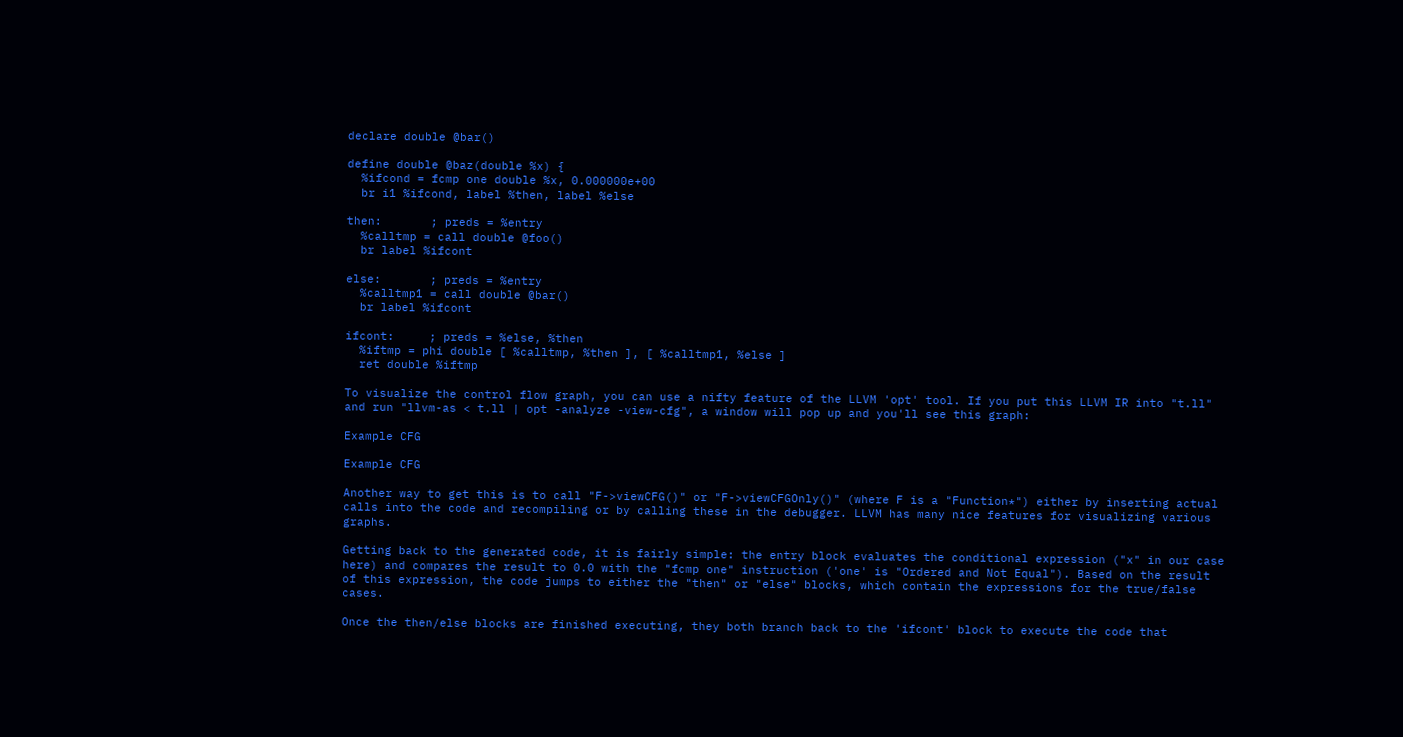declare double @bar()

define double @baz(double %x) {
  %ifcond = fcmp one double %x, 0.000000e+00
  br i1 %ifcond, label %then, label %else

then:       ; preds = %entry
  %calltmp = call double @foo()
  br label %ifcont

else:       ; preds = %entry
  %calltmp1 = call double @bar()
  br label %ifcont

ifcont:     ; preds = %else, %then
  %iftmp = phi double [ %calltmp, %then ], [ %calltmp1, %else ]
  ret double %iftmp

To visualize the control flow graph, you can use a nifty feature of the LLVM 'opt' tool. If you put this LLVM IR into "t.ll" and run "llvm-as < t.ll | opt -analyze -view-cfg", a window will pop up and you'll see this graph:

Example CFG

Example CFG

Another way to get this is to call "F->viewCFG()" or "F->viewCFGOnly()" (where F is a "Function*") either by inserting actual calls into the code and recompiling or by calling these in the debugger. LLVM has many nice features for visualizing various graphs.

Getting back to the generated code, it is fairly simple: the entry block evaluates the conditional expression ("x" in our case here) and compares the result to 0.0 with the "fcmp one" instruction ('one' is "Ordered and Not Equal"). Based on the result of this expression, the code jumps to either the "then" or "else" blocks, which contain the expressions for the true/false cases.

Once the then/else blocks are finished executing, they both branch back to the 'ifcont' block to execute the code that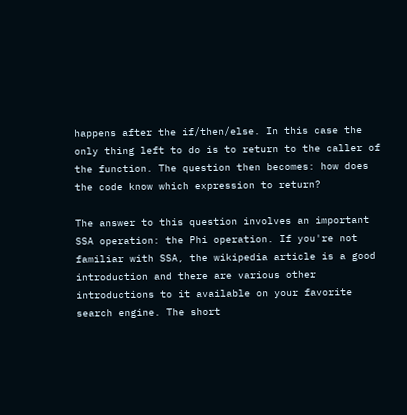happens after the if/then/else. In this case the only thing left to do is to return to the caller of the function. The question then becomes: how does the code know which expression to return?

The answer to this question involves an important SSA operation: the Phi operation. If you're not familiar with SSA, the wikipedia article is a good introduction and there are various other introductions to it available on your favorite search engine. The short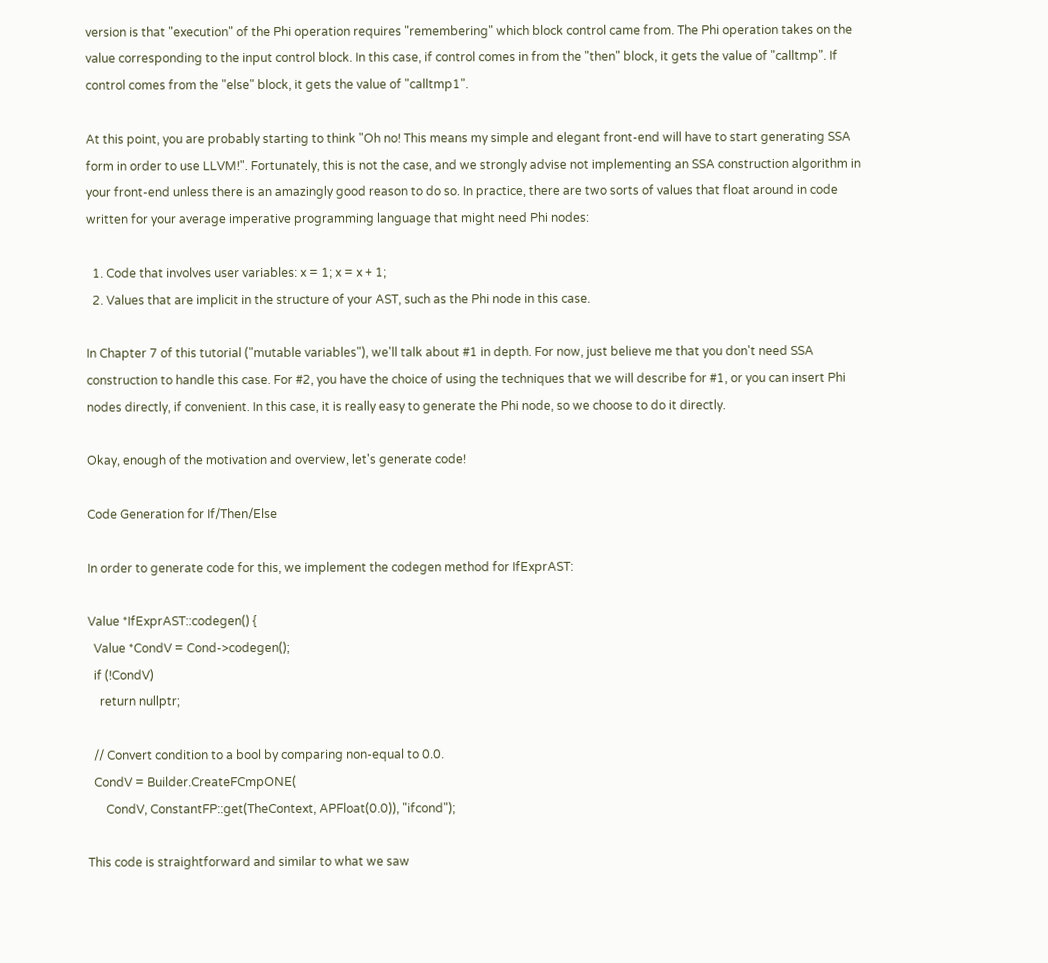version is that "execution" of the Phi operation requires "remembering" which block control came from. The Phi operation takes on the value corresponding to the input control block. In this case, if control comes in from the "then" block, it gets the value of "calltmp". If control comes from the "else" block, it gets the value of "calltmp1".

At this point, you are probably starting to think "Oh no! This means my simple and elegant front-end will have to start generating SSA form in order to use LLVM!". Fortunately, this is not the case, and we strongly advise not implementing an SSA construction algorithm in your front-end unless there is an amazingly good reason to do so. In practice, there are two sorts of values that float around in code written for your average imperative programming language that might need Phi nodes:

  1. Code that involves user variables: x = 1; x = x + 1;
  2. Values that are implicit in the structure of your AST, such as the Phi node in this case.

In Chapter 7 of this tutorial ("mutable variables"), we'll talk about #1 in depth. For now, just believe me that you don't need SSA construction to handle this case. For #2, you have the choice of using the techniques that we will describe for #1, or you can insert Phi nodes directly, if convenient. In this case, it is really easy to generate the Phi node, so we choose to do it directly.

Okay, enough of the motivation and overview, let's generate code!

Code Generation for If/Then/Else

In order to generate code for this, we implement the codegen method for IfExprAST:

Value *IfExprAST::codegen() {
  Value *CondV = Cond->codegen();
  if (!CondV)
    return nullptr;

  // Convert condition to a bool by comparing non-equal to 0.0.
  CondV = Builder.CreateFCmpONE(
      CondV, ConstantFP::get(TheContext, APFloat(0.0)), "ifcond");

This code is straightforward and similar to what we saw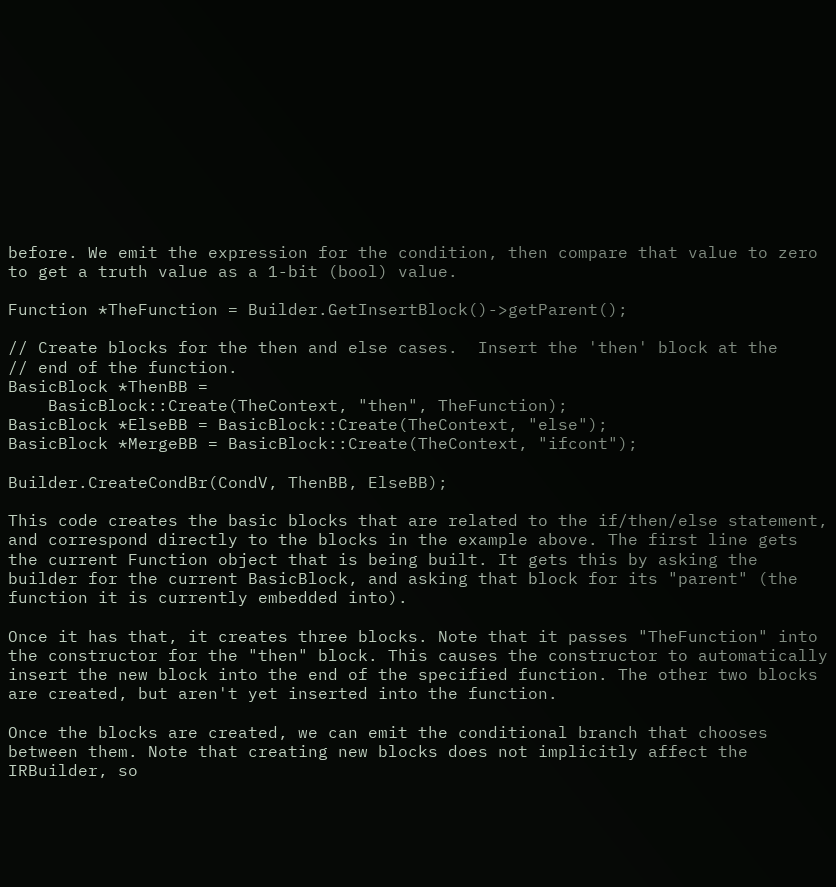before. We emit the expression for the condition, then compare that value to zero to get a truth value as a 1-bit (bool) value.

Function *TheFunction = Builder.GetInsertBlock()->getParent();

// Create blocks for the then and else cases.  Insert the 'then' block at the
// end of the function.
BasicBlock *ThenBB =
    BasicBlock::Create(TheContext, "then", TheFunction);
BasicBlock *ElseBB = BasicBlock::Create(TheContext, "else");
BasicBlock *MergeBB = BasicBlock::Create(TheContext, "ifcont");

Builder.CreateCondBr(CondV, ThenBB, ElseBB);

This code creates the basic blocks that are related to the if/then/else statement, and correspond directly to the blocks in the example above. The first line gets the current Function object that is being built. It gets this by asking the builder for the current BasicBlock, and asking that block for its "parent" (the function it is currently embedded into).

Once it has that, it creates three blocks. Note that it passes "TheFunction" into the constructor for the "then" block. This causes the constructor to automatically insert the new block into the end of the specified function. The other two blocks are created, but aren't yet inserted into the function.

Once the blocks are created, we can emit the conditional branch that chooses between them. Note that creating new blocks does not implicitly affect the IRBuilder, so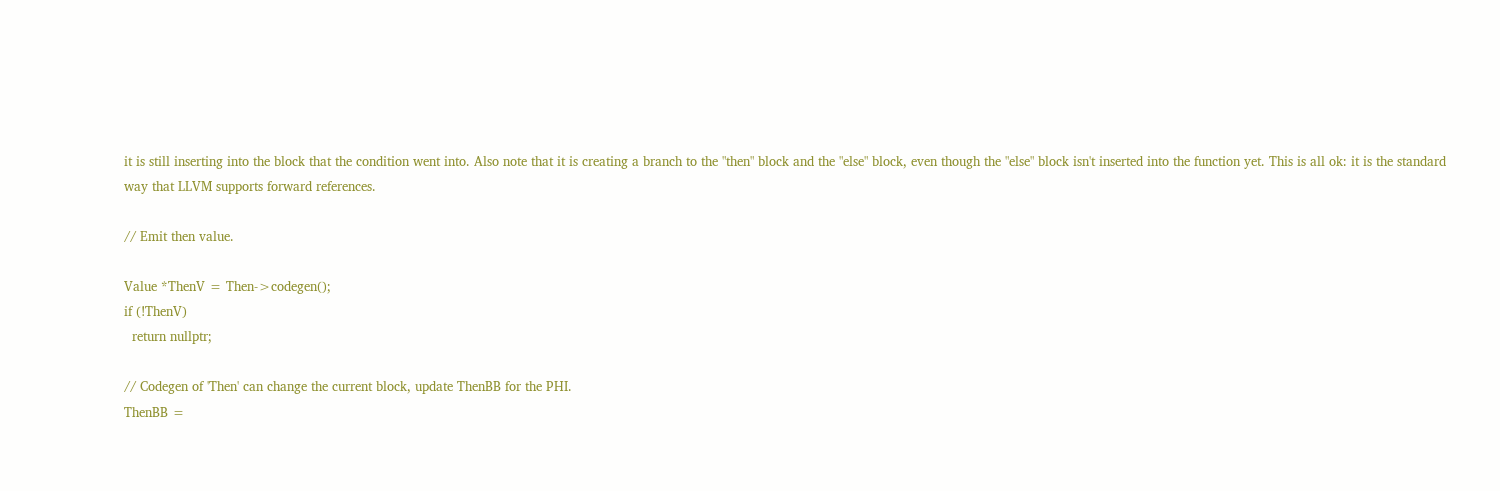it is still inserting into the block that the condition went into. Also note that it is creating a branch to the "then" block and the "else" block, even though the "else" block isn't inserted into the function yet. This is all ok: it is the standard way that LLVM supports forward references.

// Emit then value.

Value *ThenV = Then->codegen();
if (!ThenV)
  return nullptr;

// Codegen of 'Then' can change the current block, update ThenBB for the PHI.
ThenBB =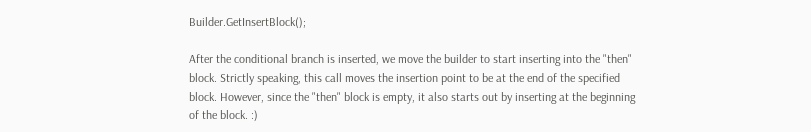Builder.GetInsertBlock();

After the conditional branch is inserted, we move the builder to start inserting into the "then" block. Strictly speaking, this call moves the insertion point to be at the end of the specified block. However, since the "then" block is empty, it also starts out by inserting at the beginning of the block. :)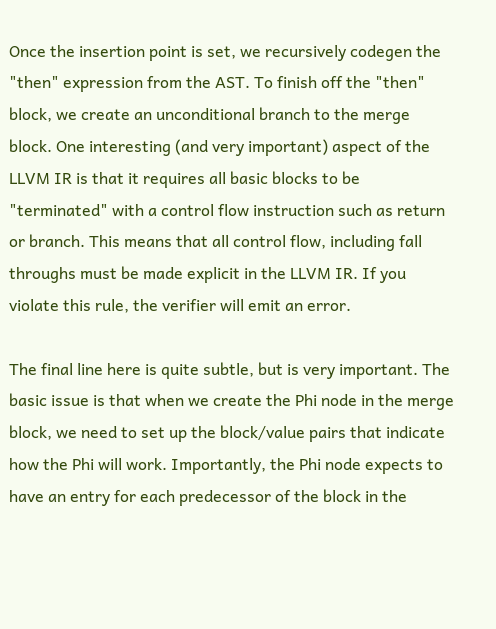Once the insertion point is set, we recursively codegen the "then" expression from the AST. To finish off the "then" block, we create an unconditional branch to the merge block. One interesting (and very important) aspect of the LLVM IR is that it requires all basic blocks to be "terminated" with a control flow instruction such as return or branch. This means that all control flow, including fall throughs must be made explicit in the LLVM IR. If you violate this rule, the verifier will emit an error.

The final line here is quite subtle, but is very important. The basic issue is that when we create the Phi node in the merge block, we need to set up the block/value pairs that indicate how the Phi will work. Importantly, the Phi node expects to have an entry for each predecessor of the block in the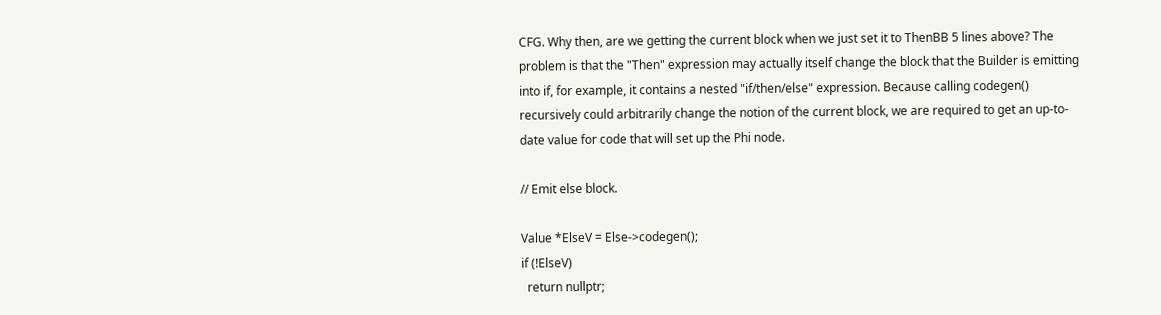CFG. Why then, are we getting the current block when we just set it to ThenBB 5 lines above? The problem is that the "Then" expression may actually itself change the block that the Builder is emitting into if, for example, it contains a nested "if/then/else" expression. Because calling codegen() recursively could arbitrarily change the notion of the current block, we are required to get an up-to-date value for code that will set up the Phi node.

// Emit else block.

Value *ElseV = Else->codegen();
if (!ElseV)
  return nullptr;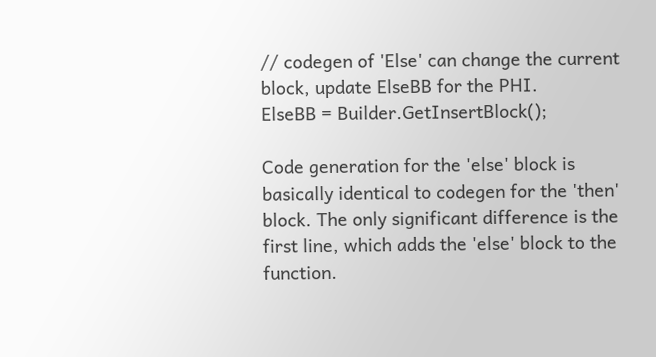// codegen of 'Else' can change the current block, update ElseBB for the PHI.
ElseBB = Builder.GetInsertBlock();

Code generation for the 'else' block is basically identical to codegen for the 'then' block. The only significant difference is the first line, which adds the 'else' block to the function.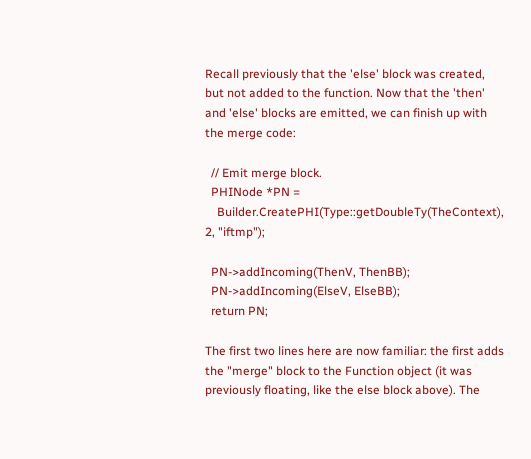Recall previously that the 'else' block was created, but not added to the function. Now that the 'then' and 'else' blocks are emitted, we can finish up with the merge code:

  // Emit merge block.
  PHINode *PN =
    Builder.CreatePHI(Type::getDoubleTy(TheContext), 2, "iftmp");

  PN->addIncoming(ThenV, ThenBB);
  PN->addIncoming(ElseV, ElseBB);
  return PN;

The first two lines here are now familiar: the first adds the "merge" block to the Function object (it was previously floating, like the else block above). The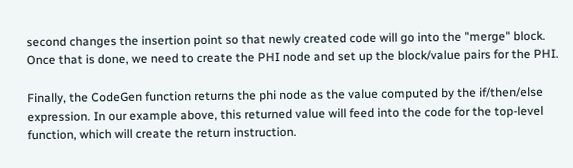second changes the insertion point so that newly created code will go into the "merge" block. Once that is done, we need to create the PHI node and set up the block/value pairs for the PHI.

Finally, the CodeGen function returns the phi node as the value computed by the if/then/else expression. In our example above, this returned value will feed into the code for the top-level function, which will create the return instruction.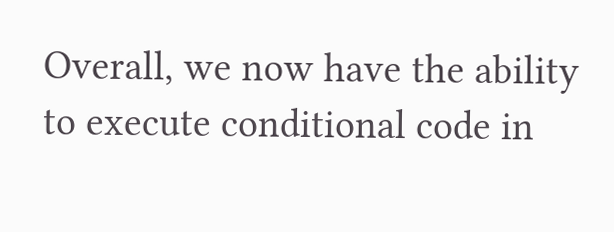Overall, we now have the ability to execute conditional code in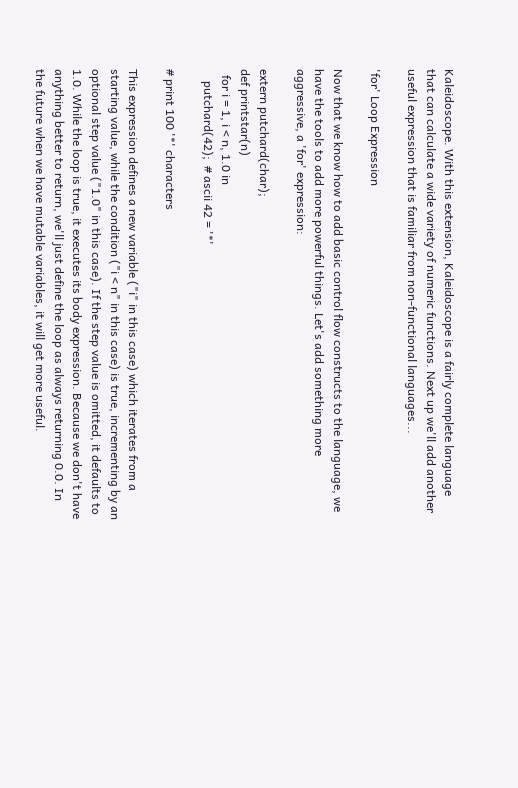Kaleidoscope. With this extension, Kaleidoscope is a fairly complete language that can calculate a wide variety of numeric functions. Next up we'll add another useful expression that is familiar from non-functional languages...

'for' Loop Expression

Now that we know how to add basic control flow constructs to the language, we have the tools to add more powerful things. Let's add something more aggressive, a 'for' expression:

extern putchard(char);
def printstar(n)
  for i = 1, i < n, 1.0 in
    putchard(42);  # ascii 42 = '*'

# print 100 '*' characters

This expression defines a new variable ("i" in this case) which iterates from a starting value, while the condition ("i < n" in this case) is true, incrementing by an optional step value ("1.0" in this case). If the step value is omitted, it defaults to 1.0. While the loop is true, it executes its body expression. Because we don't have anything better to return, we'll just define the loop as always returning 0.0. In the future when we have mutable variables, it will get more useful.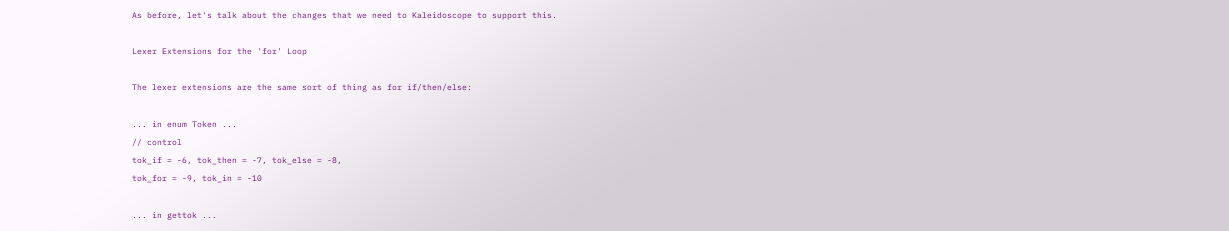As before, let's talk about the changes that we need to Kaleidoscope to support this.

Lexer Extensions for the 'for' Loop

The lexer extensions are the same sort of thing as for if/then/else:

... in enum Token ...
// control
tok_if = -6, tok_then = -7, tok_else = -8,
tok_for = -9, tok_in = -10

... in gettok ...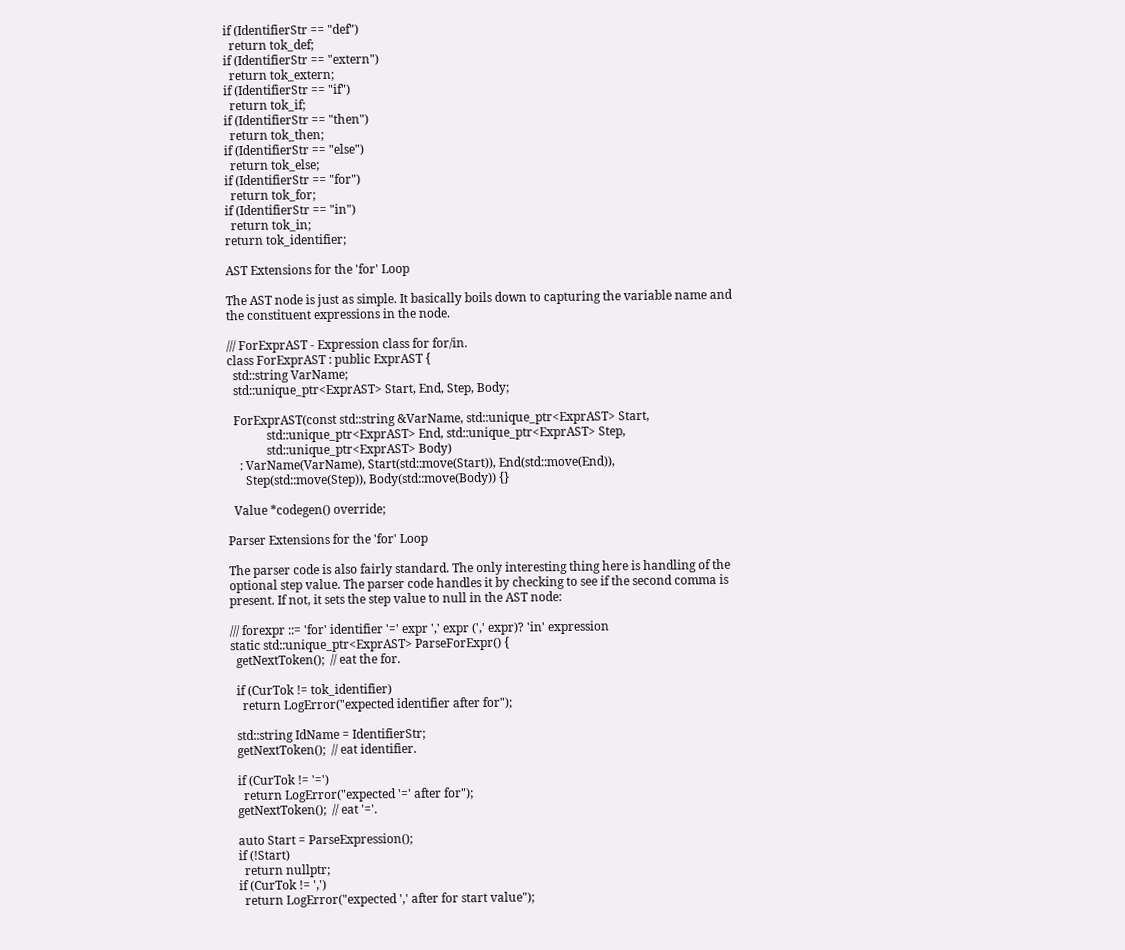if (IdentifierStr == "def")
  return tok_def;
if (IdentifierStr == "extern")
  return tok_extern;
if (IdentifierStr == "if")
  return tok_if;
if (IdentifierStr == "then")
  return tok_then;
if (IdentifierStr == "else")
  return tok_else;
if (IdentifierStr == "for")
  return tok_for;
if (IdentifierStr == "in")
  return tok_in;
return tok_identifier;

AST Extensions for the 'for' Loop

The AST node is just as simple. It basically boils down to capturing the variable name and the constituent expressions in the node.

/// ForExprAST - Expression class for for/in.
class ForExprAST : public ExprAST {
  std::string VarName;
  std::unique_ptr<ExprAST> Start, End, Step, Body;

  ForExprAST(const std::string &VarName, std::unique_ptr<ExprAST> Start,
             std::unique_ptr<ExprAST> End, std::unique_ptr<ExprAST> Step,
             std::unique_ptr<ExprAST> Body)
    : VarName(VarName), Start(std::move(Start)), End(std::move(End)),
      Step(std::move(Step)), Body(std::move(Body)) {}

  Value *codegen() override;

Parser Extensions for the 'for' Loop

The parser code is also fairly standard. The only interesting thing here is handling of the optional step value. The parser code handles it by checking to see if the second comma is present. If not, it sets the step value to null in the AST node:

/// forexpr ::= 'for' identifier '=' expr ',' expr (',' expr)? 'in' expression
static std::unique_ptr<ExprAST> ParseForExpr() {
  getNextToken();  // eat the for.

  if (CurTok != tok_identifier)
    return LogError("expected identifier after for");

  std::string IdName = IdentifierStr;
  getNextToken();  // eat identifier.

  if (CurTok != '=')
    return LogError("expected '=' after for");
  getNextToken();  // eat '='.

  auto Start = ParseExpression();
  if (!Start)
    return nullptr;
  if (CurTok != ',')
    return LogError("expected ',' after for start value");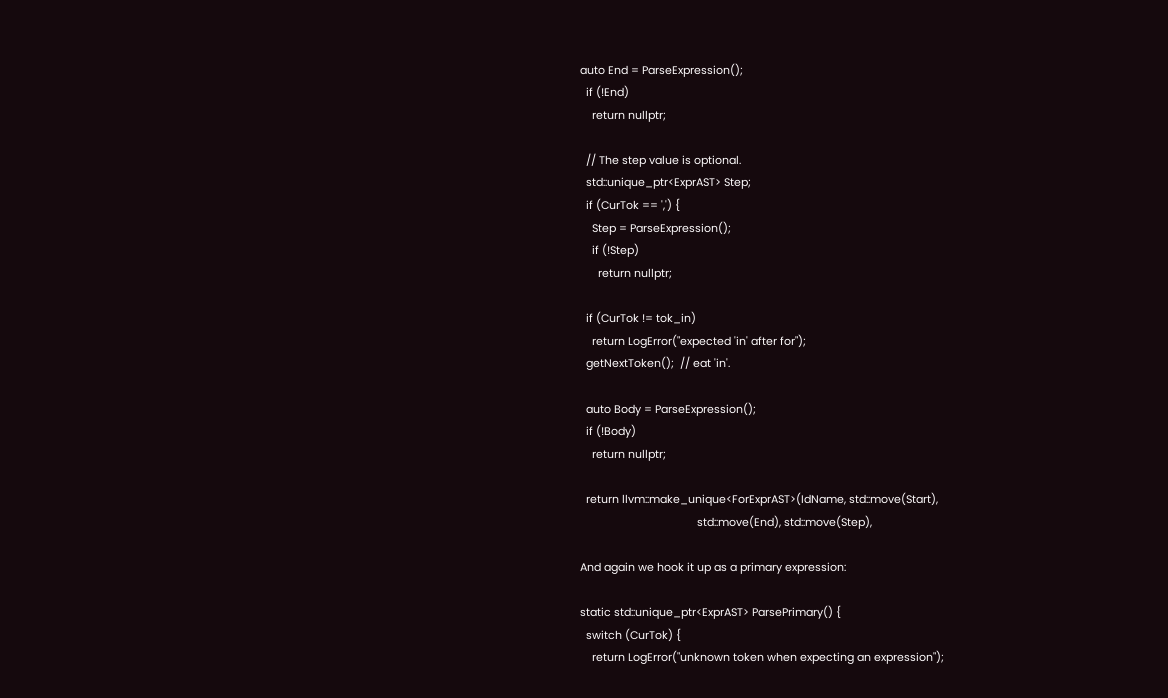auto End = ParseExpression();
  if (!End)
    return nullptr;

  // The step value is optional.
  std::unique_ptr<ExprAST> Step;
  if (CurTok == ',') {
    Step = ParseExpression();
    if (!Step)
      return nullptr;

  if (CurTok != tok_in)
    return LogError("expected 'in' after for");
  getNextToken();  // eat 'in'.

  auto Body = ParseExpression();
  if (!Body)
    return nullptr;

  return llvm::make_unique<ForExprAST>(IdName, std::move(Start),
                                       std::move(End), std::move(Step),

And again we hook it up as a primary expression:

static std::unique_ptr<ExprAST> ParsePrimary() {
  switch (CurTok) {
    return LogError("unknown token when expecting an expression");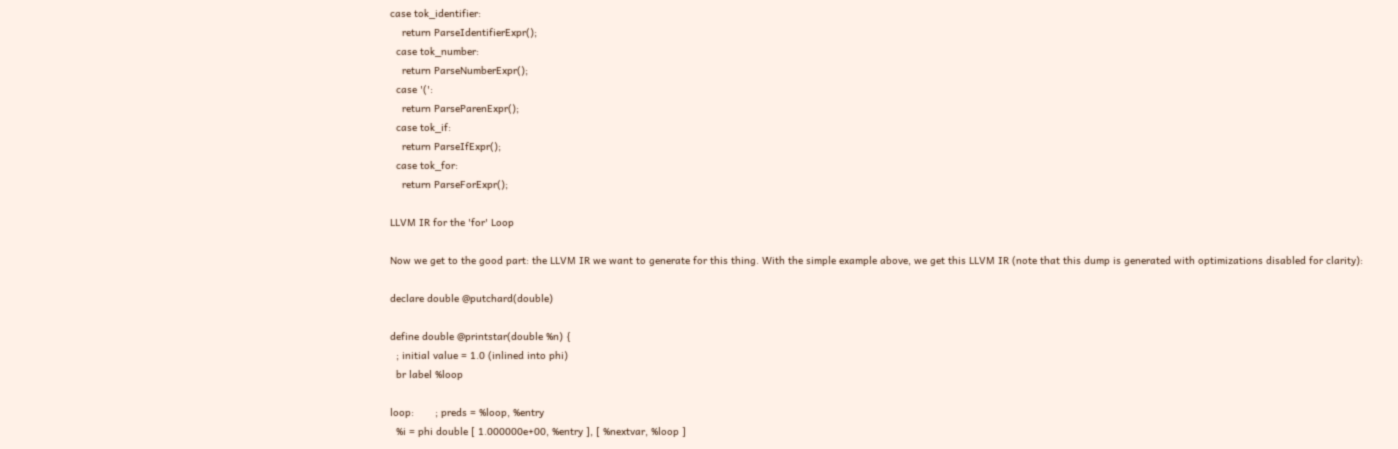case tok_identifier:
    return ParseIdentifierExpr();
  case tok_number:
    return ParseNumberExpr();
  case '(':
    return ParseParenExpr();
  case tok_if:
    return ParseIfExpr();
  case tok_for:
    return ParseForExpr();

LLVM IR for the 'for' Loop

Now we get to the good part: the LLVM IR we want to generate for this thing. With the simple example above, we get this LLVM IR (note that this dump is generated with optimizations disabled for clarity):

declare double @putchard(double)

define double @printstar(double %n) {
  ; initial value = 1.0 (inlined into phi)
  br label %loop

loop:       ; preds = %loop, %entry
  %i = phi double [ 1.000000e+00, %entry ], [ %nextvar, %loop ]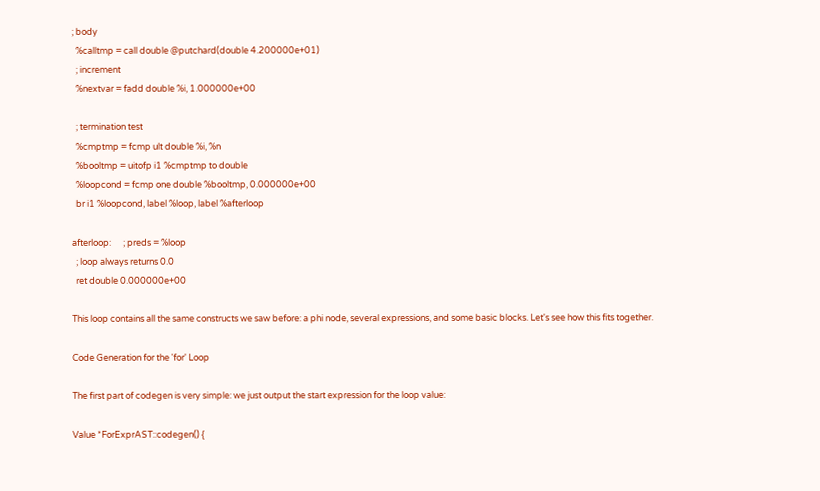; body
  %calltmp = call double @putchard(double 4.200000e+01)
  ; increment
  %nextvar = fadd double %i, 1.000000e+00

  ; termination test
  %cmptmp = fcmp ult double %i, %n
  %booltmp = uitofp i1 %cmptmp to double
  %loopcond = fcmp one double %booltmp, 0.000000e+00
  br i1 %loopcond, label %loop, label %afterloop

afterloop:      ; preds = %loop
  ; loop always returns 0.0
  ret double 0.000000e+00

This loop contains all the same constructs we saw before: a phi node, several expressions, and some basic blocks. Let's see how this fits together.

Code Generation for the 'for' Loop

The first part of codegen is very simple: we just output the start expression for the loop value:

Value *ForExprAST::codegen() {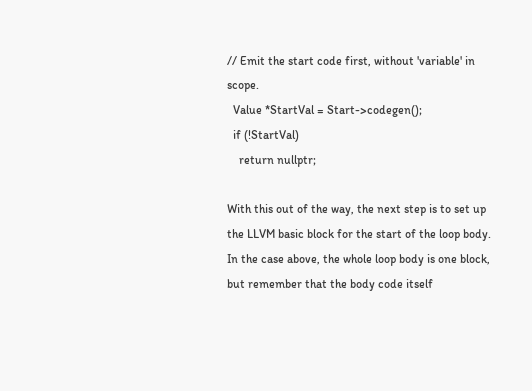// Emit the start code first, without 'variable' in scope.
  Value *StartVal = Start->codegen();
  if (!StartVal)
    return nullptr;

With this out of the way, the next step is to set up the LLVM basic block for the start of the loop body. In the case above, the whole loop body is one block, but remember that the body code itself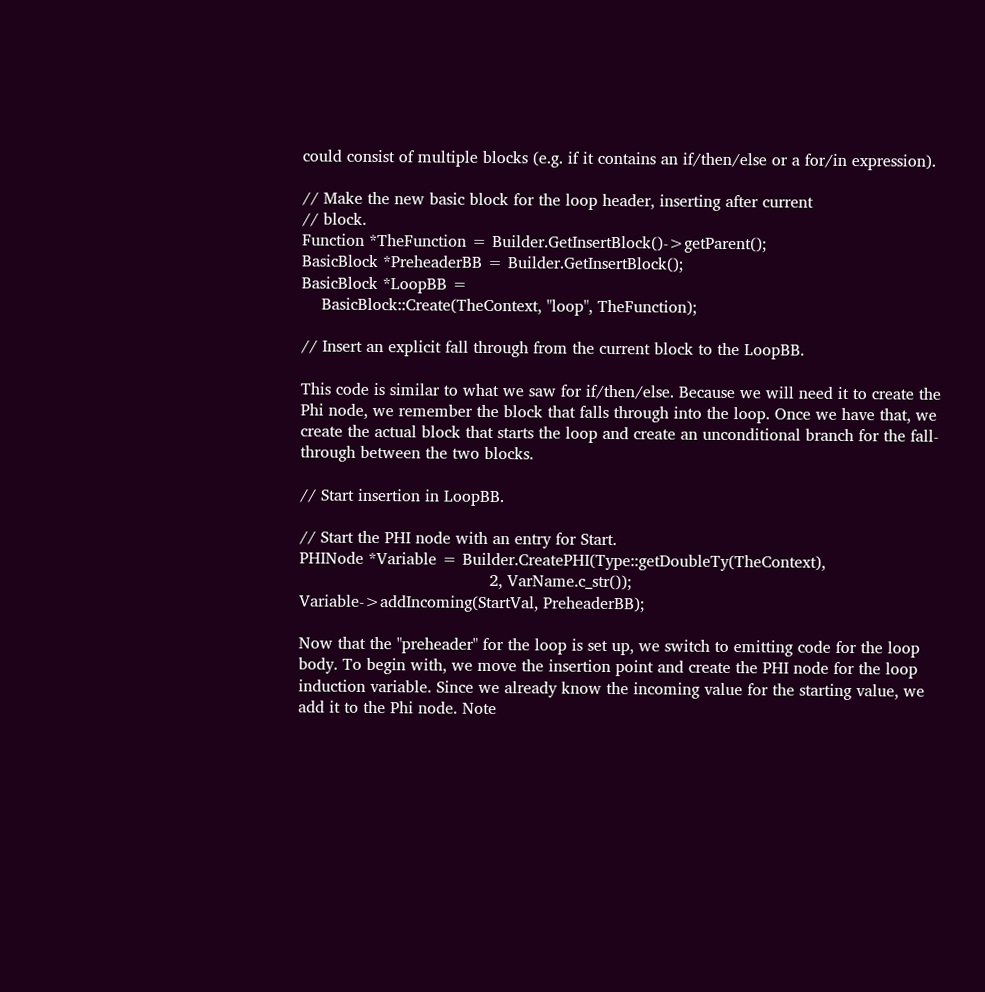could consist of multiple blocks (e.g. if it contains an if/then/else or a for/in expression).

// Make the new basic block for the loop header, inserting after current
// block.
Function *TheFunction = Builder.GetInsertBlock()->getParent();
BasicBlock *PreheaderBB = Builder.GetInsertBlock();
BasicBlock *LoopBB =
    BasicBlock::Create(TheContext, "loop", TheFunction);

// Insert an explicit fall through from the current block to the LoopBB.

This code is similar to what we saw for if/then/else. Because we will need it to create the Phi node, we remember the block that falls through into the loop. Once we have that, we create the actual block that starts the loop and create an unconditional branch for the fall-through between the two blocks.

// Start insertion in LoopBB.

// Start the PHI node with an entry for Start.
PHINode *Variable = Builder.CreatePHI(Type::getDoubleTy(TheContext),
                                      2, VarName.c_str());
Variable->addIncoming(StartVal, PreheaderBB);

Now that the "preheader" for the loop is set up, we switch to emitting code for the loop body. To begin with, we move the insertion point and create the PHI node for the loop induction variable. Since we already know the incoming value for the starting value, we add it to the Phi node. Note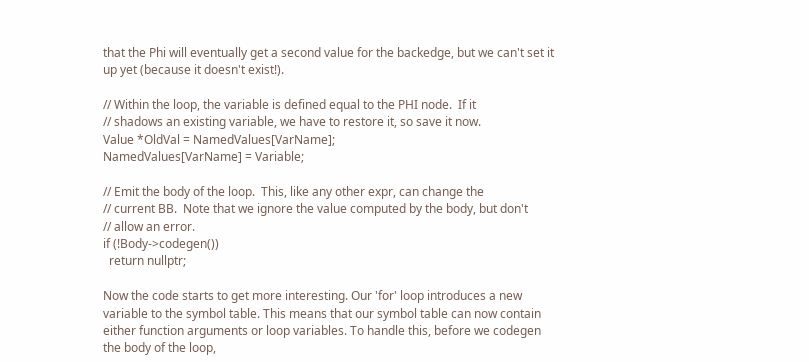that the Phi will eventually get a second value for the backedge, but we can't set it up yet (because it doesn't exist!).

// Within the loop, the variable is defined equal to the PHI node.  If it
// shadows an existing variable, we have to restore it, so save it now.
Value *OldVal = NamedValues[VarName];
NamedValues[VarName] = Variable;

// Emit the body of the loop.  This, like any other expr, can change the
// current BB.  Note that we ignore the value computed by the body, but don't
// allow an error.
if (!Body->codegen())
  return nullptr;

Now the code starts to get more interesting. Our 'for' loop introduces a new variable to the symbol table. This means that our symbol table can now contain either function arguments or loop variables. To handle this, before we codegen the body of the loop,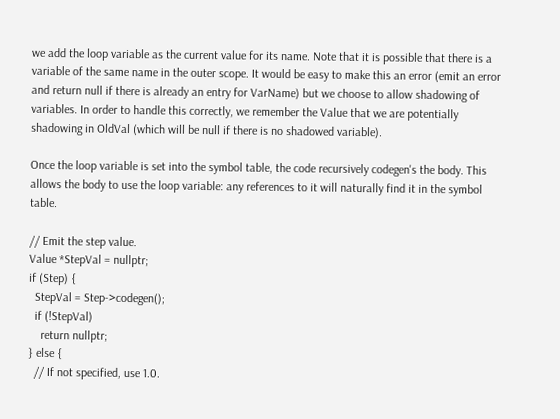we add the loop variable as the current value for its name. Note that it is possible that there is a variable of the same name in the outer scope. It would be easy to make this an error (emit an error and return null if there is already an entry for VarName) but we choose to allow shadowing of variables. In order to handle this correctly, we remember the Value that we are potentially shadowing in OldVal (which will be null if there is no shadowed variable).

Once the loop variable is set into the symbol table, the code recursively codegen's the body. This allows the body to use the loop variable: any references to it will naturally find it in the symbol table.

// Emit the step value.
Value *StepVal = nullptr;
if (Step) {
  StepVal = Step->codegen();
  if (!StepVal)
    return nullptr;
} else {
  // If not specified, use 1.0.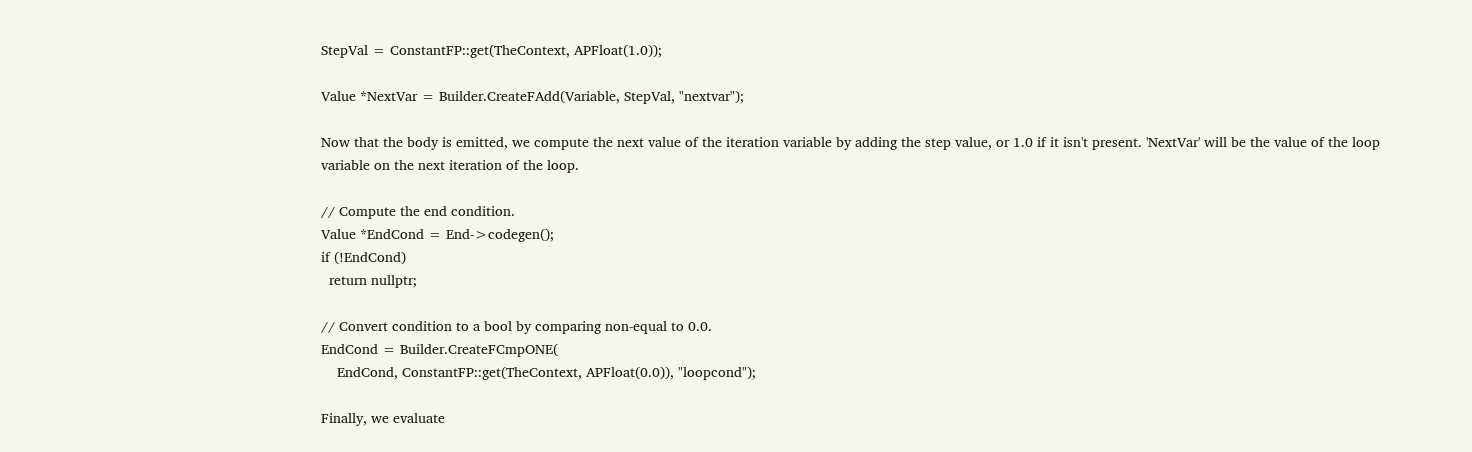StepVal = ConstantFP::get(TheContext, APFloat(1.0));

Value *NextVar = Builder.CreateFAdd(Variable, StepVal, "nextvar");

Now that the body is emitted, we compute the next value of the iteration variable by adding the step value, or 1.0 if it isn't present. 'NextVar' will be the value of the loop variable on the next iteration of the loop.

// Compute the end condition.
Value *EndCond = End->codegen();
if (!EndCond)
  return nullptr;

// Convert condition to a bool by comparing non-equal to 0.0.
EndCond = Builder.CreateFCmpONE(
    EndCond, ConstantFP::get(TheContext, APFloat(0.0)), "loopcond");

Finally, we evaluate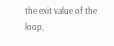the exit value of the loop,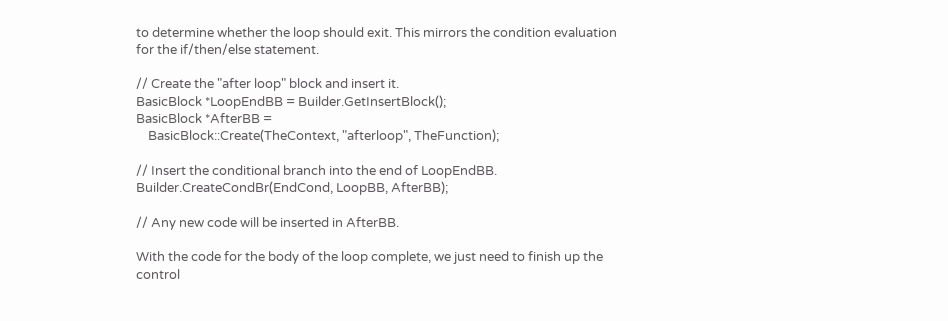to determine whether the loop should exit. This mirrors the condition evaluation for the if/then/else statement.

// Create the "after loop" block and insert it.
BasicBlock *LoopEndBB = Builder.GetInsertBlock();
BasicBlock *AfterBB =
    BasicBlock::Create(TheContext, "afterloop", TheFunction);

// Insert the conditional branch into the end of LoopEndBB.
Builder.CreateCondBr(EndCond, LoopBB, AfterBB);

// Any new code will be inserted in AfterBB.

With the code for the body of the loop complete, we just need to finish up the control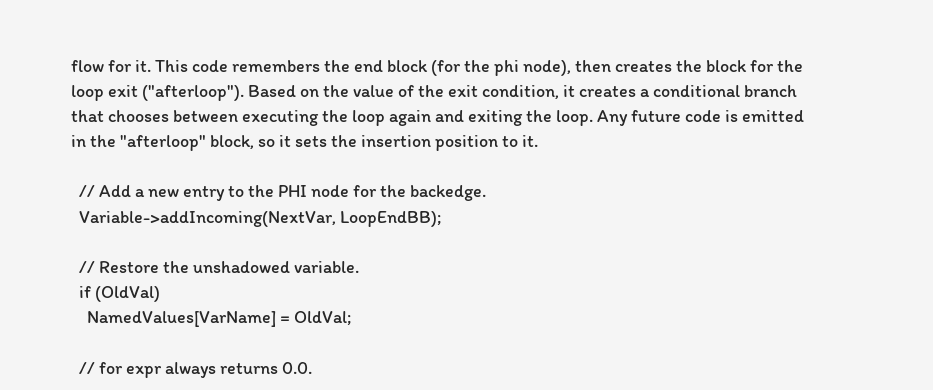flow for it. This code remembers the end block (for the phi node), then creates the block for the loop exit ("afterloop"). Based on the value of the exit condition, it creates a conditional branch that chooses between executing the loop again and exiting the loop. Any future code is emitted in the "afterloop" block, so it sets the insertion position to it.

  // Add a new entry to the PHI node for the backedge.
  Variable->addIncoming(NextVar, LoopEndBB);

  // Restore the unshadowed variable.
  if (OldVal)
    NamedValues[VarName] = OldVal;

  // for expr always returns 0.0.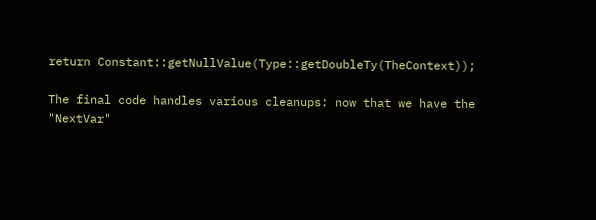return Constant::getNullValue(Type::getDoubleTy(TheContext));

The final code handles various cleanups: now that we have the "NextVar"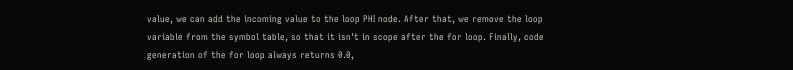value, we can add the incoming value to the loop PHI node. After that, we remove the loop variable from the symbol table, so that it isn't in scope after the for loop. Finally, code generation of the for loop always returns 0.0,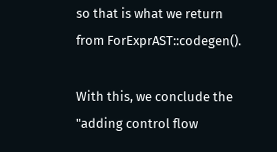so that is what we return from ForExprAST::codegen().

With this, we conclude the "adding control flow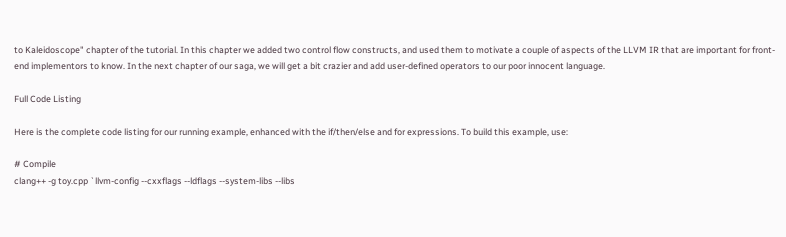to Kaleidoscope" chapter of the tutorial. In this chapter we added two control flow constructs, and used them to motivate a couple of aspects of the LLVM IR that are important for front-end implementors to know. In the next chapter of our saga, we will get a bit crazier and add user-defined operators to our poor innocent language.

Full Code Listing

Here is the complete code listing for our running example, enhanced with the if/then/else and for expressions. To build this example, use:

# Compile
clang++ -g toy.cpp `llvm-config --cxxflags --ldflags --system-libs --libs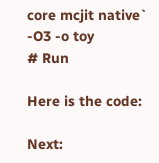core mcjit native` -O3 -o toy
# Run

Here is the code:

Next: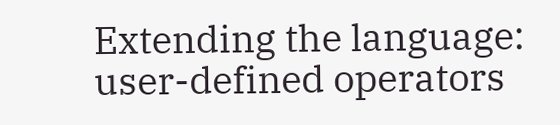Extending the language: user-defined operators